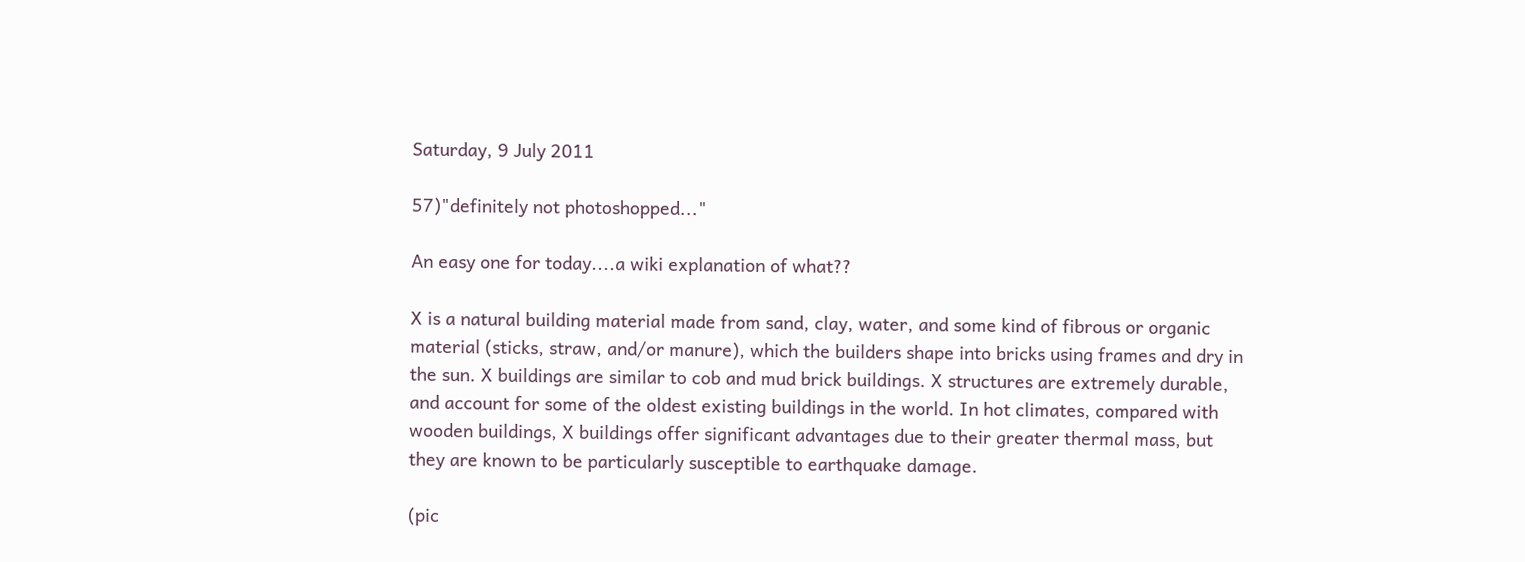Saturday, 9 July 2011

57)"definitely not photoshopped..."

An easy one for today....a wiki explanation of what??

X is a natural building material made from sand, clay, water, and some kind of fibrous or organic material (sticks, straw, and/or manure), which the builders shape into bricks using frames and dry in the sun. X buildings are similar to cob and mud brick buildings. X structures are extremely durable, and account for some of the oldest existing buildings in the world. In hot climates, compared with wooden buildings, X buildings offer significant advantages due to their greater thermal mass, but they are known to be particularly susceptible to earthquake damage.

(pic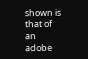shown is that of an adobe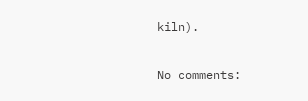kiln).

No comments: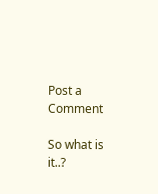Post a Comment

So what is it..?